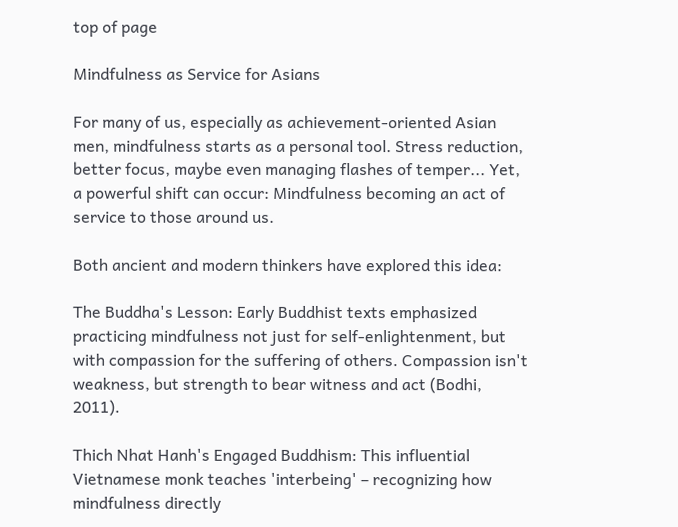top of page

Mindfulness as Service for Asians

For many of us, especially as achievement-oriented Asian men, mindfulness starts as a personal tool. Stress reduction, better focus, maybe even managing flashes of temper... Yet, a powerful shift can occur: Mindfulness becoming an act of service to those around us.

Both ancient and modern thinkers have explored this idea:

The Buddha's Lesson: Early Buddhist texts emphasized practicing mindfulness not just for self-enlightenment, but with compassion for the suffering of others. Compassion isn't weakness, but strength to bear witness and act (Bodhi, 2011).

Thich Nhat Hanh's Engaged Buddhism: This influential Vietnamese monk teaches 'interbeing' – recognizing how mindfulness directly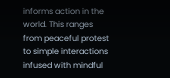informs action in the world. This ranges from peaceful protest to simple interactions infused with mindful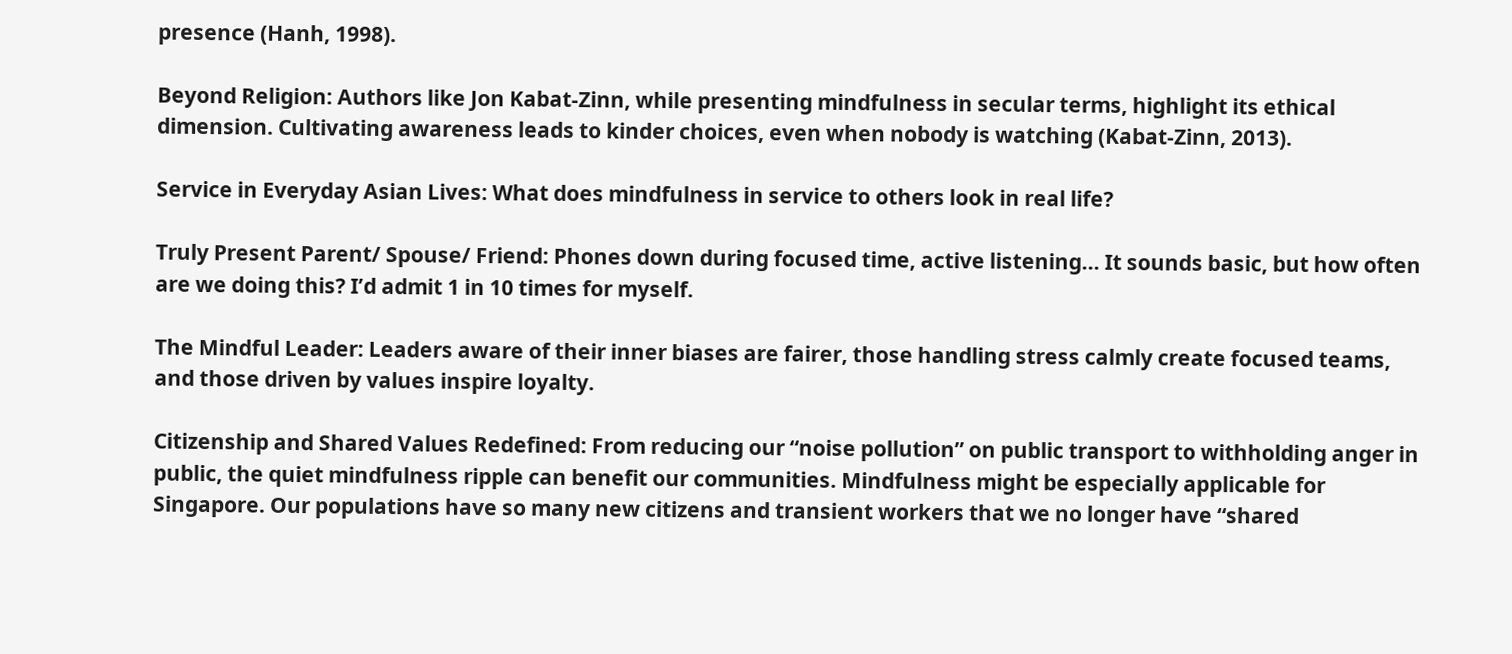presence (Hanh, 1998).

Beyond Religion: Authors like Jon Kabat-Zinn, while presenting mindfulness in secular terms, highlight its ethical dimension. Cultivating awareness leads to kinder choices, even when nobody is watching (Kabat-Zinn, 2013).

Service in Everyday Asian Lives: What does mindfulness in service to others look in real life?

Truly Present Parent/ Spouse/ Friend: Phones down during focused time, active listening... It sounds basic, but how often are we doing this? I’d admit 1 in 10 times for myself.

The Mindful Leader: Leaders aware of their inner biases are fairer, those handling stress calmly create focused teams, and those driven by values inspire loyalty.

Citizenship and Shared Values Redefined: From reducing our “noise pollution” on public transport to withholding anger in public, the quiet mindfulness ripple can benefit our communities. Mindfulness might be especially applicable for Singapore. Our populations have so many new citizens and transient workers that we no longer have “shared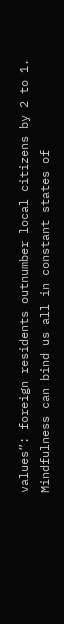values”: foreign residents outnumber local citizens by 2 to 1. Mindfulness can bind us all in constant states of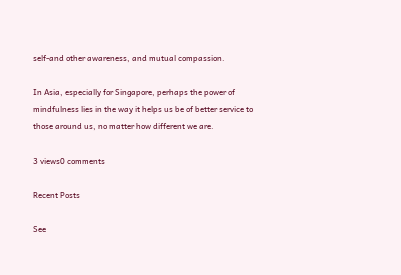self-and other awareness, and mutual compassion.

In Asia, especially for Singapore, perhaps the power of mindfulness lies in the way it helps us be of better service to those around us, no matter how different we are.

3 views0 comments

Recent Posts

See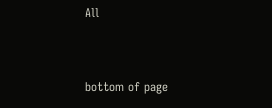All


bottom of page